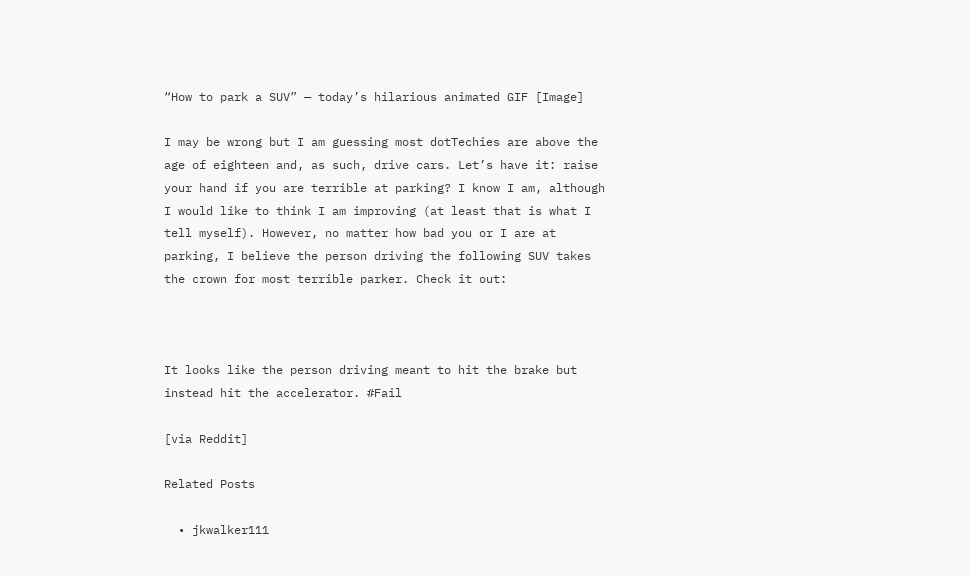“How to park a SUV” — today’s hilarious animated GIF [Image]

I may be wrong but I am guessing most dotTechies are above the age of eighteen and, as such, drive cars. Let’s have it: raise your hand if you are terrible at parking? I know I am, although I would like to think I am improving (at least that is what I tell myself). However, no matter how bad you or I are at parking, I believe the person driving the following SUV takes the crown for most terrible parker. Check it out:



It looks like the person driving meant to hit the brake but instead hit the accelerator. #Fail

[via Reddit]

Related Posts

  • jkwalker111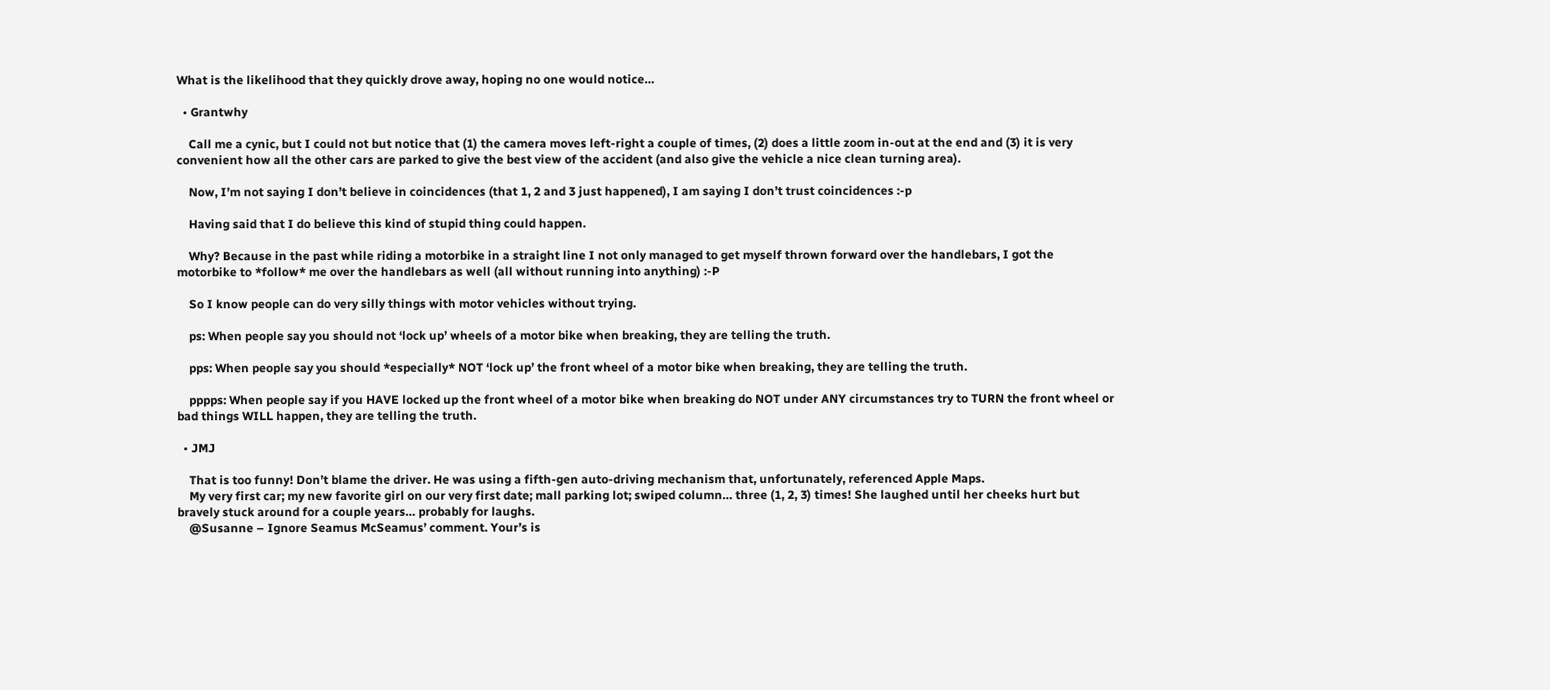What is the likelihood that they quickly drove away, hoping no one would notice…

  • Grantwhy

    Call me a cynic, but I could not but notice that (1) the camera moves left-right a couple of times, (2) does a little zoom in-out at the end and (3) it is very convenient how all the other cars are parked to give the best view of the accident (and also give the vehicle a nice clean turning area).

    Now, I’m not saying I don’t believe in coincidences (that 1, 2 and 3 just happened), I am saying I don’t trust coincidences :-p

    Having said that I do believe this kind of stupid thing could happen.

    Why? Because in the past while riding a motorbike in a straight line I not only managed to get myself thrown forward over the handlebars, I got the motorbike to *follow* me over the handlebars as well (all without running into anything) :-P

    So I know people can do very silly things with motor vehicles without trying.

    ps: When people say you should not ‘lock up’ wheels of a motor bike when breaking, they are telling the truth.

    pps: When people say you should *especially* NOT ‘lock up’ the front wheel of a motor bike when breaking, they are telling the truth.

    pppps: When people say if you HAVE locked up the front wheel of a motor bike when breaking do NOT under ANY circumstances try to TURN the front wheel or bad things WILL happen, they are telling the truth.

  • JMJ

    That is too funny! Don’t blame the driver. He was using a fifth-gen auto-driving mechanism that, unfortunately, referenced Apple Maps.
    My very first car; my new favorite girl on our very first date; mall parking lot; swiped column… three (1, 2, 3) times! She laughed until her cheeks hurt but bravely stuck around for a couple years… probably for laughs.
    @Susanne – Ignore Seamus McSeamus’ comment. Your’s is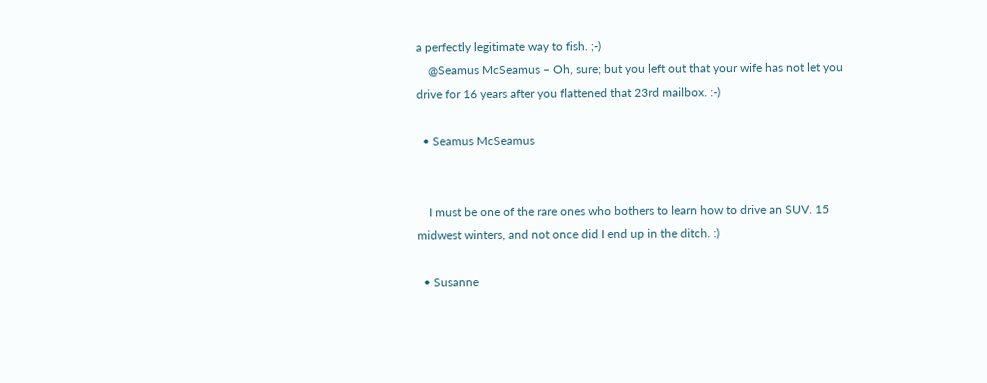a perfectly legitimate way to fish. ;-)
    @Seamus McSeamus – Oh, sure; but you left out that your wife has not let you drive for 16 years after you flattened that 23rd mailbox. :-)

  • Seamus McSeamus


    I must be one of the rare ones who bothers to learn how to drive an SUV. 15 midwest winters, and not once did I end up in the ditch. :)

  • Susanne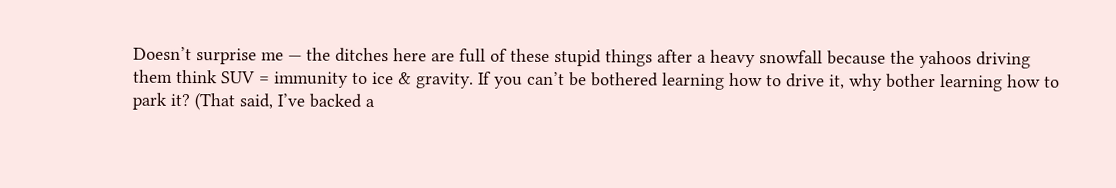Doesn’t surprise me — the ditches here are full of these stupid things after a heavy snowfall because the yahoos driving them think SUV = immunity to ice & gravity. If you can’t be bothered learning how to drive it, why bother learning how to park it? (That said, I’ve backed a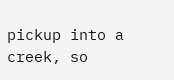pickup into a creek, so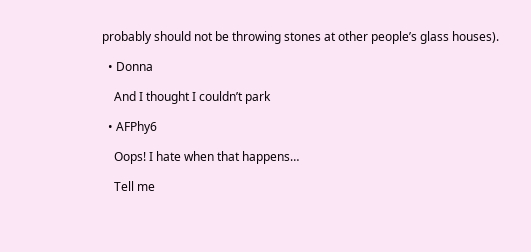probably should not be throwing stones at other people’s glass houses).

  • Donna

    And I thought I couldn’t park

  • AFPhy6

    Oops! I hate when that happens…

    Tell me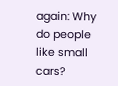again: Why do people like small cars?